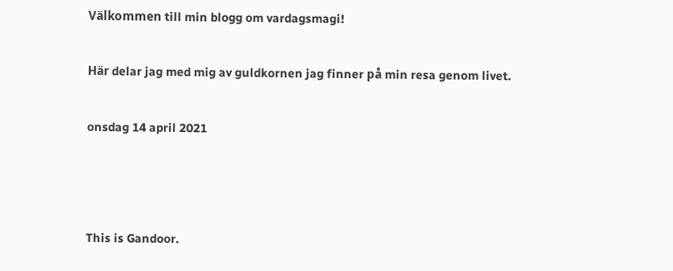Välkommen till min blogg om vardagsmagi!

Här delar jag med mig av guldkornen jag finner på min resa genom livet.

onsdag 14 april 2021



This is Gandoor.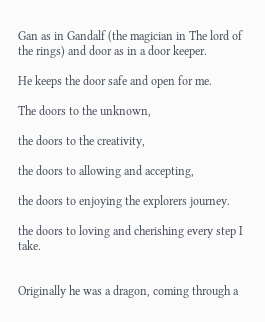Gan as in Gandalf (the magician in The lord of the rings) and door as in a door keeper.

He keeps the door safe and open for me.

The doors to the unknown,

the doors to the creativity,

the doors to allowing and accepting,

the doors to enjoying the explorers journey.

the doors to loving and cherishing every step I take.


Originally he was a dragon, coming through a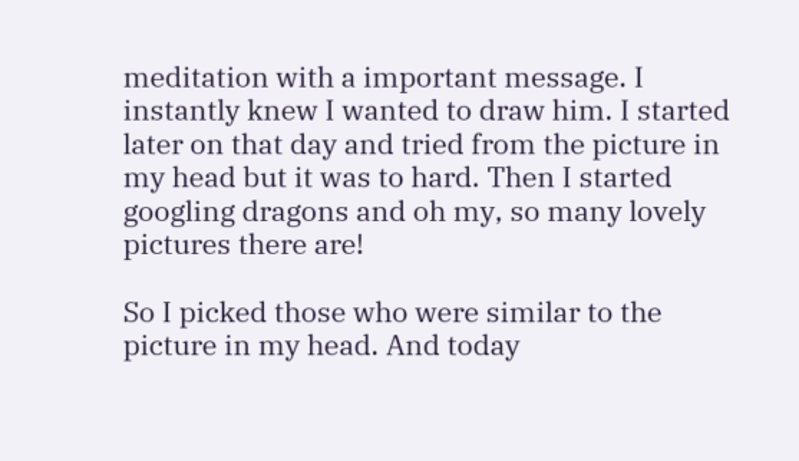meditation with a important message. I instantly knew I wanted to draw him. I started later on that day and tried from the picture in my head but it was to hard. Then I started googling dragons and oh my, so many lovely pictures there are!

So I picked those who were similar to the picture in my head. And today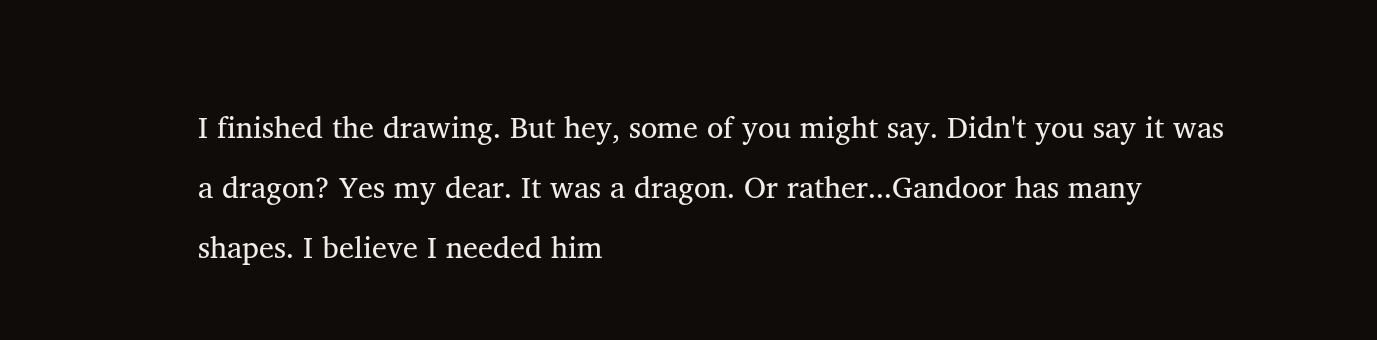I finished the drawing. But hey, some of you might say. Didn't you say it was a dragon? Yes my dear. It was a dragon. Or rather...Gandoor has many shapes. I believe I needed him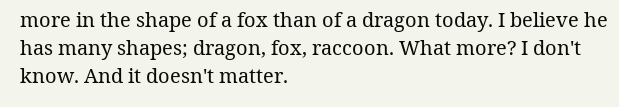more in the shape of a fox than of a dragon today. I believe he has many shapes; dragon, fox, raccoon. What more? I don't know. And it doesn't matter.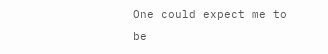One could expect me to be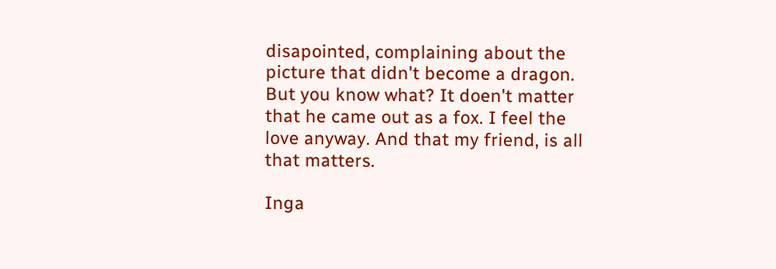disapointed, complaining about the picture that didn't become a dragon. But you know what? It doen't matter that he came out as a fox. I feel the love anyway. And that my friend, is all that matters.

Inga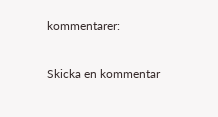kommentarer:

Skicka en kommentar